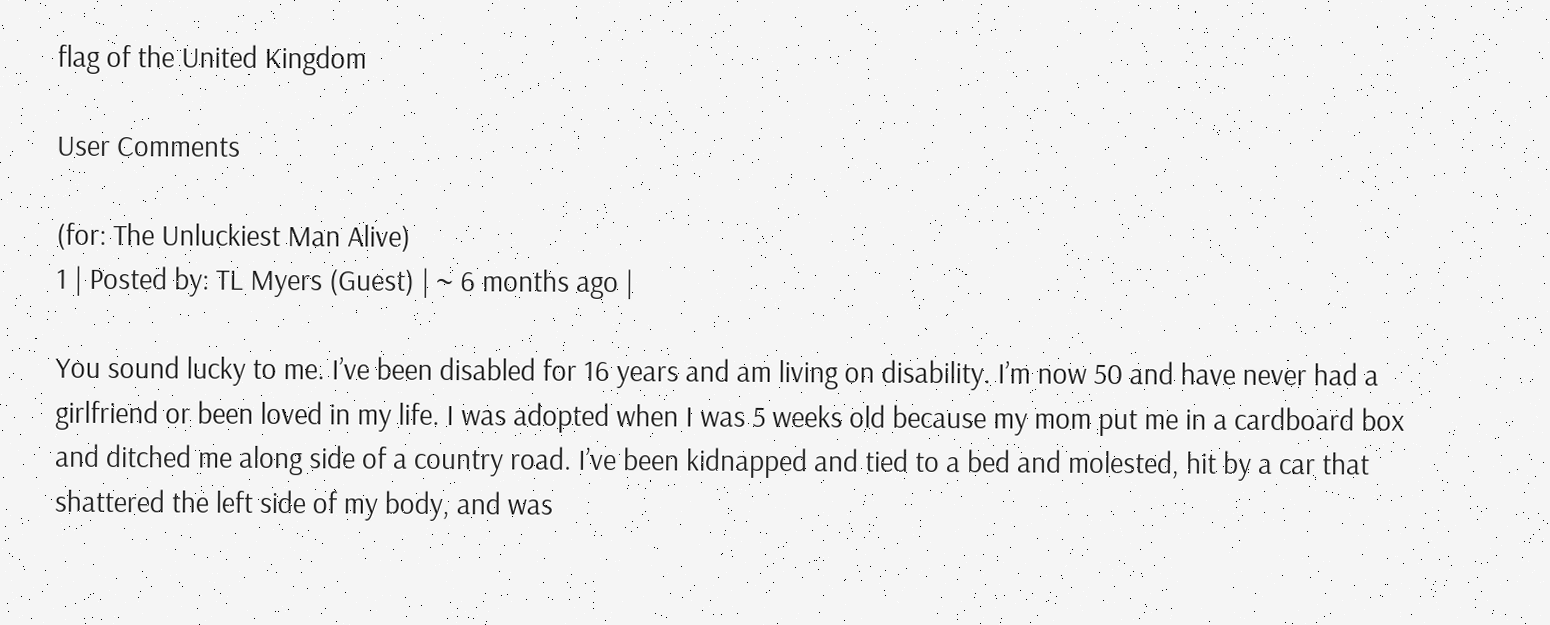flag of the United Kingdom

User Comments

(for: The Unluckiest Man Alive)
1 | Posted by: TL Myers (Guest) | ~ 6 months ago |

You sound lucky to me. I’ve been disabled for 16 years and am living on disability. I’m now 50 and have never had a girlfriend or been loved in my life. I was adopted when I was 5 weeks old because my mom put me in a cardboard box and ditched me along side of a country road. I’ve been kidnapped and tied to a bed and molested, hit by a car that shattered the left side of my body, and was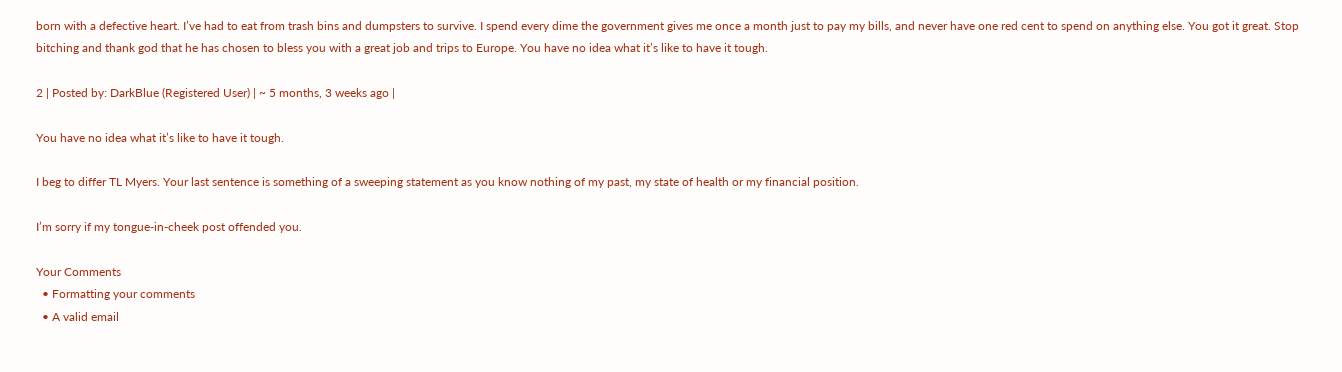born with a defective heart. I’ve had to eat from trash bins and dumpsters to survive. I spend every dime the government gives me once a month just to pay my bills, and never have one red cent to spend on anything else. You got it great. Stop bitching and thank god that he has chosen to bless you with a great job and trips to Europe. You have no idea what it’s like to have it tough.

2 | Posted by: DarkBlue (Registered User) | ~ 5 months, 3 weeks ago |

You have no idea what it’s like to have it tough.

I beg to differ TL Myers. Your last sentence is something of a sweeping statement as you know nothing of my past, my state of health or my financial position.

I’m sorry if my tongue-in-cheek post offended you.

Your Comments
  • Formatting your comments
  • A valid email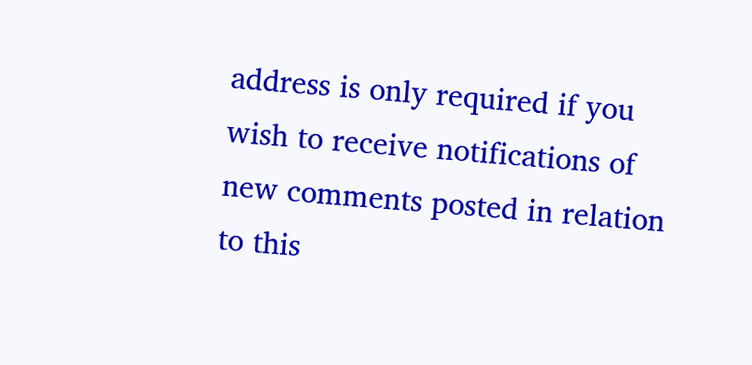address is only required if you wish to receive notifications of new comments posted in relation to this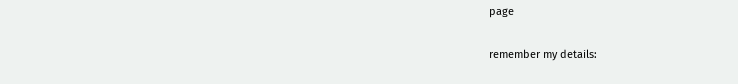page

remember my details: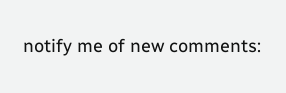notify me of new comments: